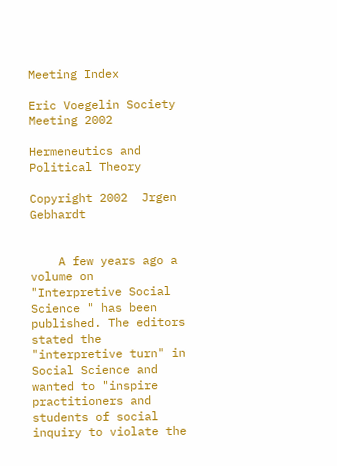Meeting Index

Eric Voegelin Society Meeting 2002

Hermeneutics and Political Theory

Copyright 2002  Jrgen Gebhardt


    A few years ago a volume on "Interpretive Social Science " has been published. The editors stated the "interpretive turn" in Social Science and wanted to "inspire practitioners and students of social inquiry to violate the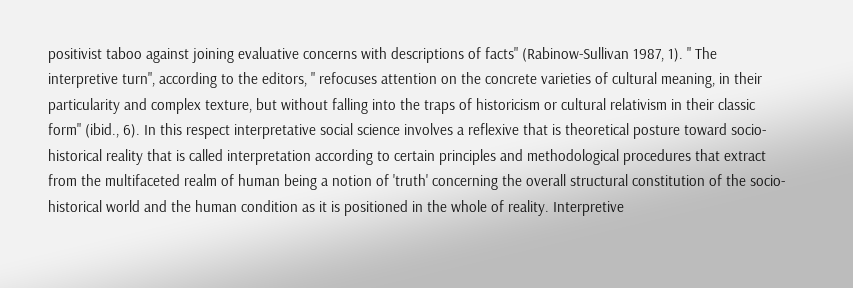positivist taboo against joining evaluative concerns with descriptions of facts" (Rabinow-Sullivan 1987, 1). " The interpretive turn", according to the editors, " refocuses attention on the concrete varieties of cultural meaning, in their particularity and complex texture, but without falling into the traps of historicism or cultural relativism in their classic form" (ibid., 6). In this respect interpretative social science involves a reflexive that is theoretical posture toward socio-historical reality that is called interpretation according to certain principles and methodological procedures that extract from the multifaceted realm of human being a notion of 'truth' concerning the overall structural constitution of the socio-historical world and the human condition as it is positioned in the whole of reality. Interpretive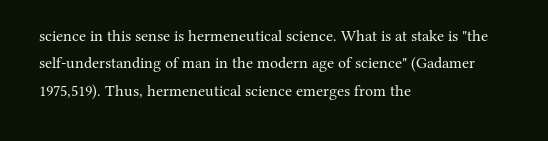science in this sense is hermeneutical science. What is at stake is "the self-understanding of man in the modern age of science" (Gadamer 1975,519). Thus, hermeneutical science emerges from the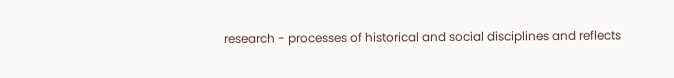research - processes of historical and social disciplines and reflects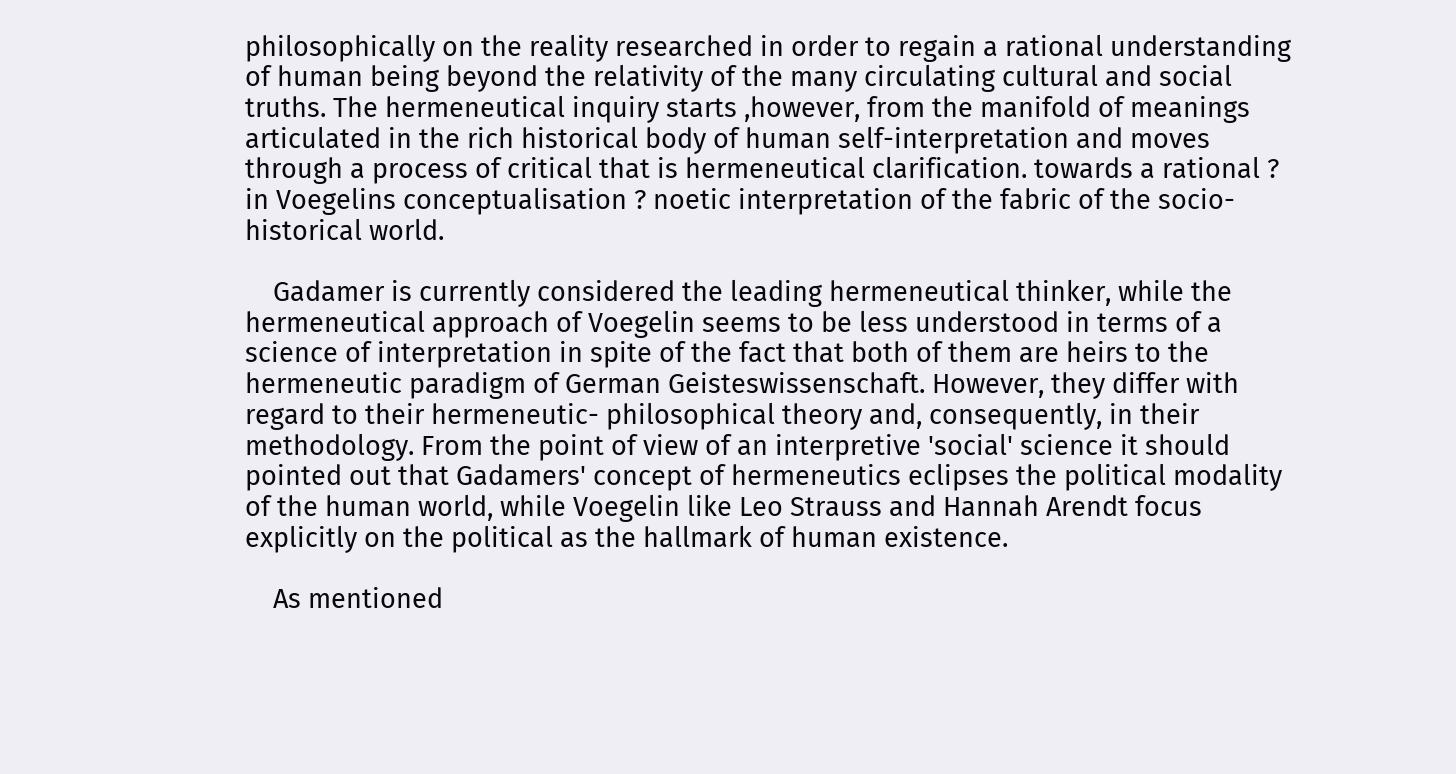philosophically on the reality researched in order to regain a rational understanding of human being beyond the relativity of the many circulating cultural and social truths. The hermeneutical inquiry starts ,however, from the manifold of meanings articulated in the rich historical body of human self-interpretation and moves through a process of critical that is hermeneutical clarification. towards a rational ? in Voegelins conceptualisation ? noetic interpretation of the fabric of the socio-historical world.

    Gadamer is currently considered the leading hermeneutical thinker, while the hermeneutical approach of Voegelin seems to be less understood in terms of a science of interpretation in spite of the fact that both of them are heirs to the hermeneutic paradigm of German Geisteswissenschaft. However, they differ with regard to their hermeneutic- philosophical theory and, consequently, in their methodology. From the point of view of an interpretive 'social' science it should pointed out that Gadamers' concept of hermeneutics eclipses the political modality of the human world, while Voegelin like Leo Strauss and Hannah Arendt focus explicitly on the political as the hallmark of human existence.

    As mentioned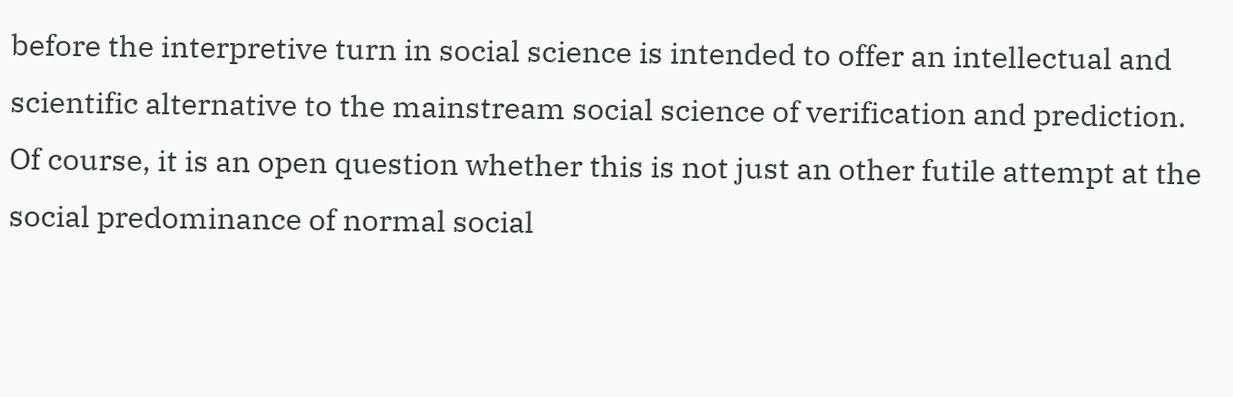before the interpretive turn in social science is intended to offer an intellectual and scientific alternative to the mainstream social science of verification and prediction. Of course, it is an open question whether this is not just an other futile attempt at the social predominance of normal social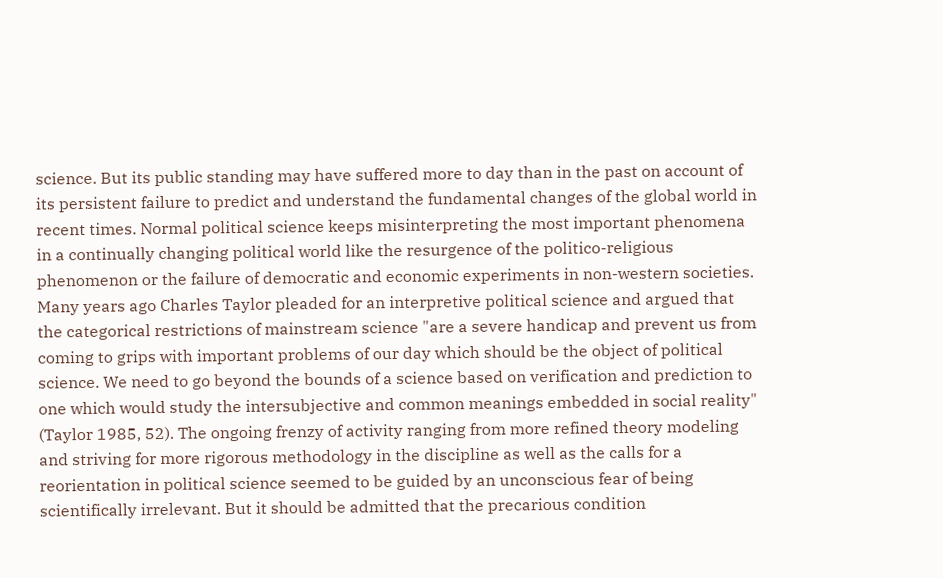science. But its public standing may have suffered more to day than in the past on account of its persistent failure to predict and understand the fundamental changes of the global world in recent times. Normal political science keeps misinterpreting the most important phenomena in a continually changing political world like the resurgence of the politico-religious phenomenon or the failure of democratic and economic experiments in non-western societies. Many years ago Charles Taylor pleaded for an interpretive political science and argued that the categorical restrictions of mainstream science "are a severe handicap and prevent us from coming to grips with important problems of our day which should be the object of political science. We need to go beyond the bounds of a science based on verification and prediction to one which would study the intersubjective and common meanings embedded in social reality" (Taylor 1985, 52). The ongoing frenzy of activity ranging from more refined theory modeling and striving for more rigorous methodology in the discipline as well as the calls for a reorientation in political science seemed to be guided by an unconscious fear of being scientifically irrelevant. But it should be admitted that the precarious condition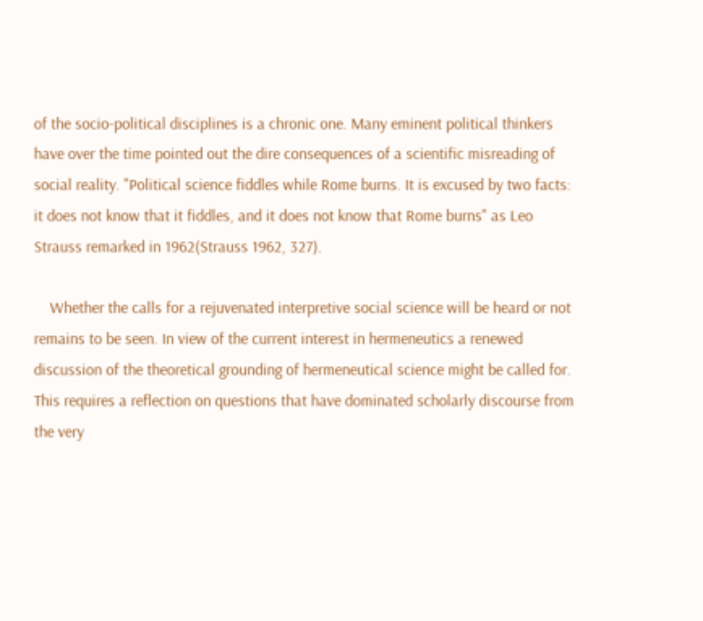of the socio-political disciplines is a chronic one. Many eminent political thinkers have over the time pointed out the dire consequences of a scientific misreading of social reality. "Political science fiddles while Rome burns. It is excused by two facts: it does not know that it fiddles, and it does not know that Rome burns" as Leo Strauss remarked in 1962(Strauss 1962, 327).

    Whether the calls for a rejuvenated interpretive social science will be heard or not remains to be seen. In view of the current interest in hermeneutics a renewed discussion of the theoretical grounding of hermeneutical science might be called for. This requires a reflection on questions that have dominated scholarly discourse from the very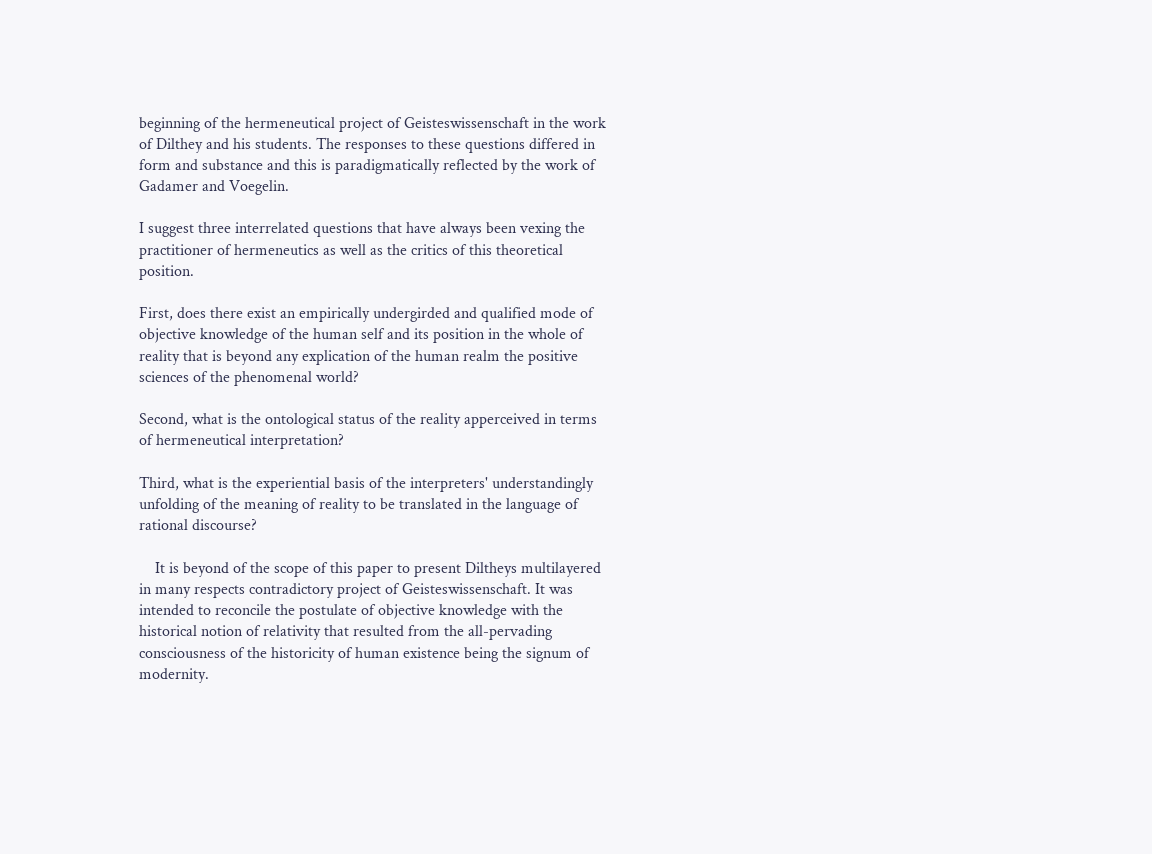beginning of the hermeneutical project of Geisteswissenschaft in the work of Dilthey and his students. The responses to these questions differed in form and substance and this is paradigmatically reflected by the work of Gadamer and Voegelin.

I suggest three interrelated questions that have always been vexing the practitioner of hermeneutics as well as the critics of this theoretical position.

First, does there exist an empirically undergirded and qualified mode of objective knowledge of the human self and its position in the whole of reality that is beyond any explication of the human realm the positive sciences of the phenomenal world?

Second, what is the ontological status of the reality apperceived in terms of hermeneutical interpretation?

Third, what is the experiential basis of the interpreters' understandingly unfolding of the meaning of reality to be translated in the language of rational discourse?

    It is beyond of the scope of this paper to present Diltheys multilayered in many respects contradictory project of Geisteswissenschaft. It was intended to reconcile the postulate of objective knowledge with the historical notion of relativity that resulted from the all-pervading consciousness of the historicity of human existence being the signum of modernity.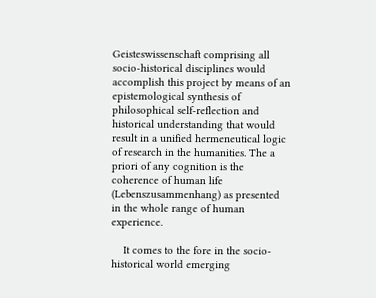Geisteswissenschaft comprising all socio-historical disciplines would accomplish this project by means of an epistemological synthesis of philosophical self-reflection and historical understanding that would result in a unified hermeneutical logic of research in the humanities. The a priori of any cognition is the coherence of human life (Lebenszusammenhang) as presented in the whole range of human experience.

    It comes to the fore in the socio-historical world emerging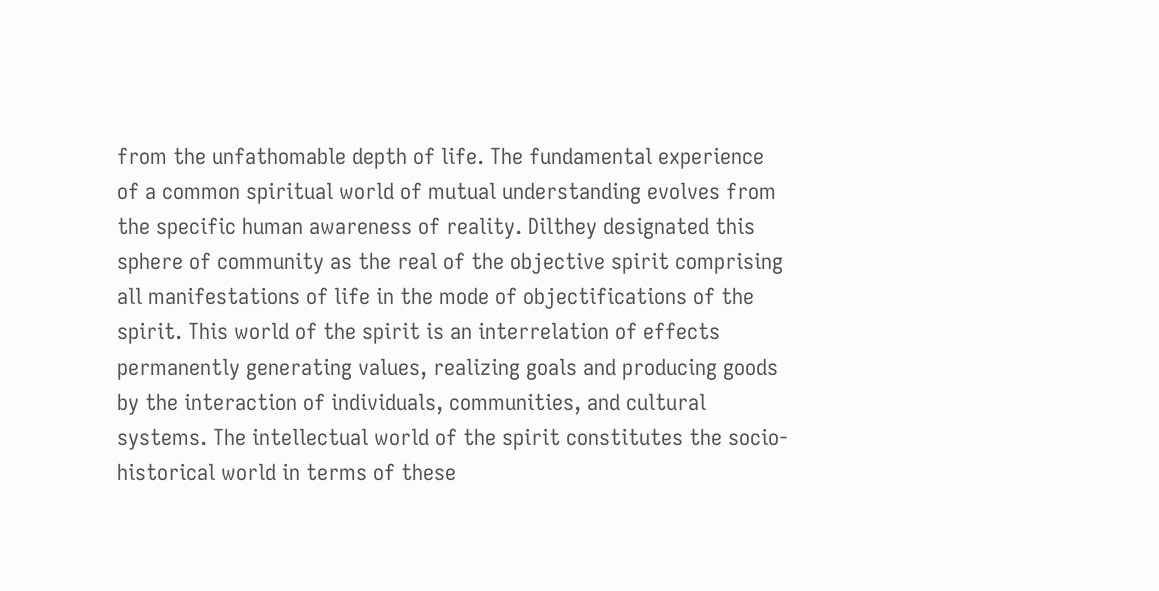from the unfathomable depth of life. The fundamental experience of a common spiritual world of mutual understanding evolves from the specific human awareness of reality. Dilthey designated this sphere of community as the real of the objective spirit comprising all manifestations of life in the mode of objectifications of the spirit. This world of the spirit is an interrelation of effects permanently generating values, realizing goals and producing goods by the interaction of individuals, communities, and cultural systems. The intellectual world of the spirit constitutes the socio-historical world in terms of these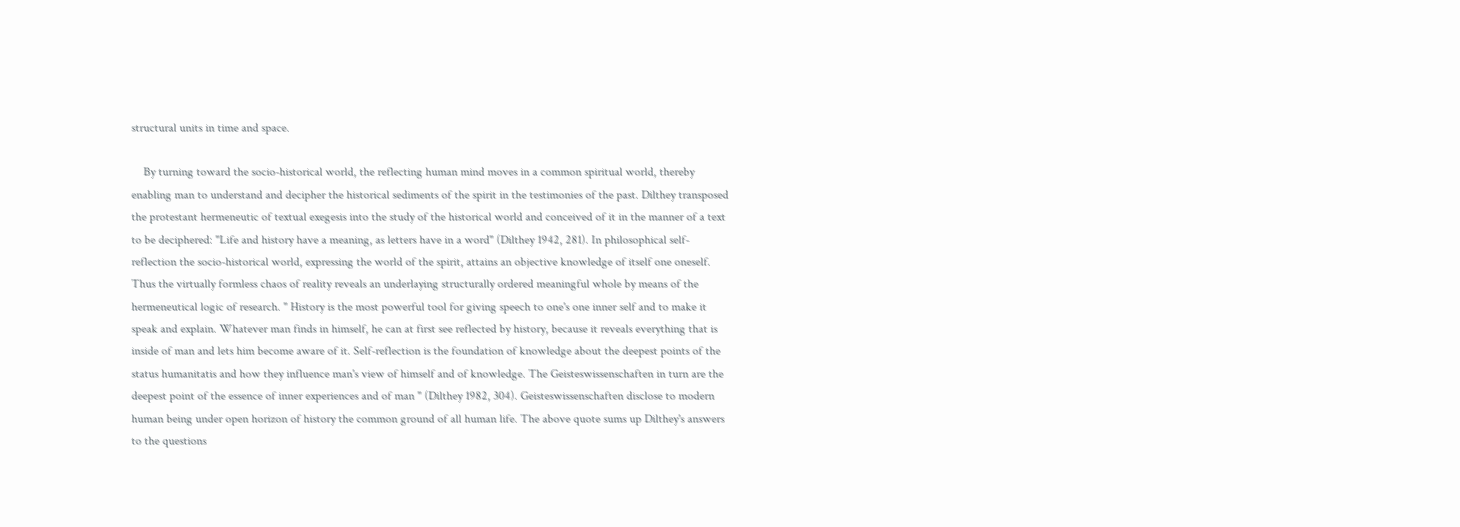structural units in time and space.

    By turning toward the socio-historical world, the reflecting human mind moves in a common spiritual world, thereby enabling man to understand and decipher the historical sediments of the spirit in the testimonies of the past. Dilthey transposed the protestant hermeneutic of textual exegesis into the study of the historical world and conceived of it in the manner of a text to be deciphered: "Life and history have a meaning, as letters have in a word" (Dilthey 1942, 281). In philosophical self-reflection the socio-historical world, expressing the world of the spirit, attains an objective knowledge of itself one oneself. Thus the virtually formless chaos of reality reveals an underlaying structurally ordered meaningful whole by means of the hermeneutical logic of research. " History is the most powerful tool for giving speech to one's one inner self and to make it speak and explain. Whatever man finds in himself, he can at first see reflected by history, because it reveals everything that is inside of man and lets him become aware of it. Self-reflection is the foundation of knowledge about the deepest points of the status humanitatis and how they influence man's view of himself and of knowledge. The Geisteswissenschaften in turn are the deepest point of the essence of inner experiences and of man " (Dilthey 1982, 304). Geisteswissenschaften disclose to modern human being under open horizon of history the common ground of all human life. The above quote sums up Dilthey's answers to the questions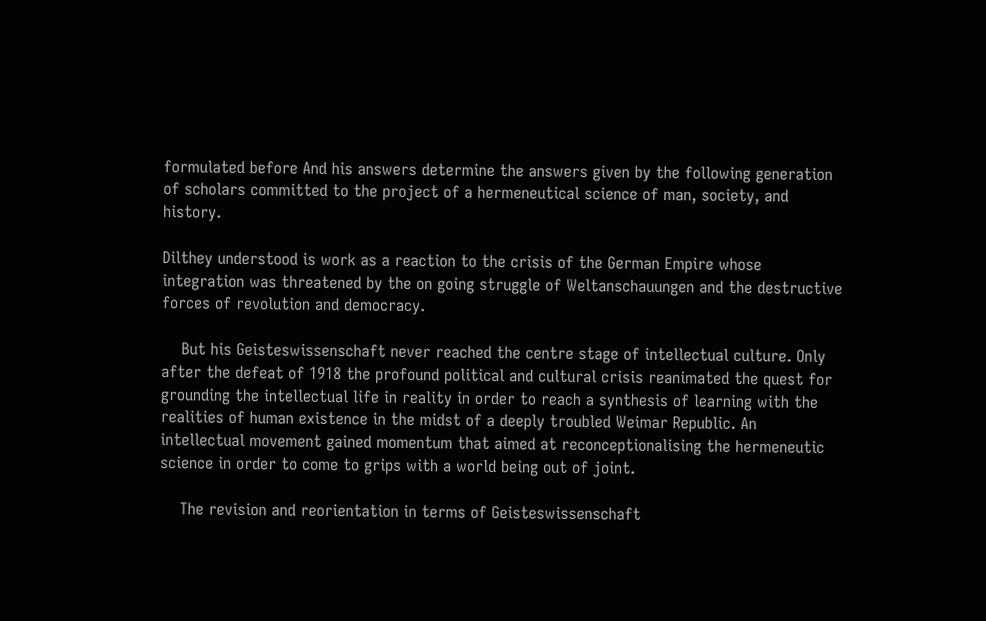formulated before And his answers determine the answers given by the following generation of scholars committed to the project of a hermeneutical science of man, society, and history.

Dilthey understood is work as a reaction to the crisis of the German Empire whose integration was threatened by the on going struggle of Weltanschauungen and the destructive forces of revolution and democracy.

    But his Geisteswissenschaft never reached the centre stage of intellectual culture. Only after the defeat of 1918 the profound political and cultural crisis reanimated the quest for grounding the intellectual life in reality in order to reach a synthesis of learning with the realities of human existence in the midst of a deeply troubled Weimar Republic. An intellectual movement gained momentum that aimed at reconceptionalising the hermeneutic science in order to come to grips with a world being out of joint.

    The revision and reorientation in terms of Geisteswissenschaft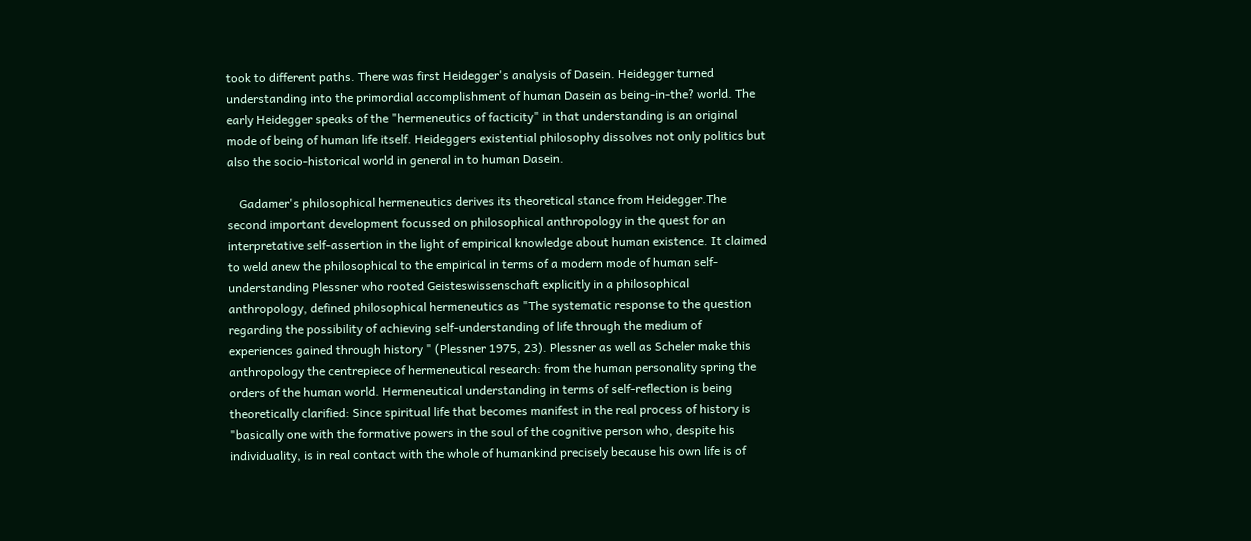took to different paths. There was first Heidegger's analysis of Dasein. Heidegger turned understanding into the primordial accomplishment of human Dasein as being-in-the? world. The early Heidegger speaks of the "hermeneutics of facticity" in that understanding is an original mode of being of human life itself. Heideggers existential philosophy dissolves not only politics but also the socio-historical world in general in to human Dasein.

    Gadamer's philosophical hermeneutics derives its theoretical stance from Heidegger.The second important development focussed on philosophical anthropology in the quest for an interpretative self-assertion in the light of empirical knowledge about human existence. It claimed to weld anew the philosophical to the empirical in terms of a modern mode of human self-understanding Plessner who rooted Geisteswissenschaft explicitly in a philosophical anthropology, defined philosophical hermeneutics as "The systematic response to the question regarding the possibility of achieving self-understanding of life through the medium of experiences gained through history " (Plessner 1975, 23). Plessner as well as Scheler make this anthropology the centrepiece of hermeneutical research: from the human personality spring the orders of the human world. Hermeneutical understanding in terms of self-reflection is being theoretically clarified: Since spiritual life that becomes manifest in the real process of history is "basically one with the formative powers in the soul of the cognitive person who, despite his individuality, is in real contact with the whole of humankind precisely because his own life is of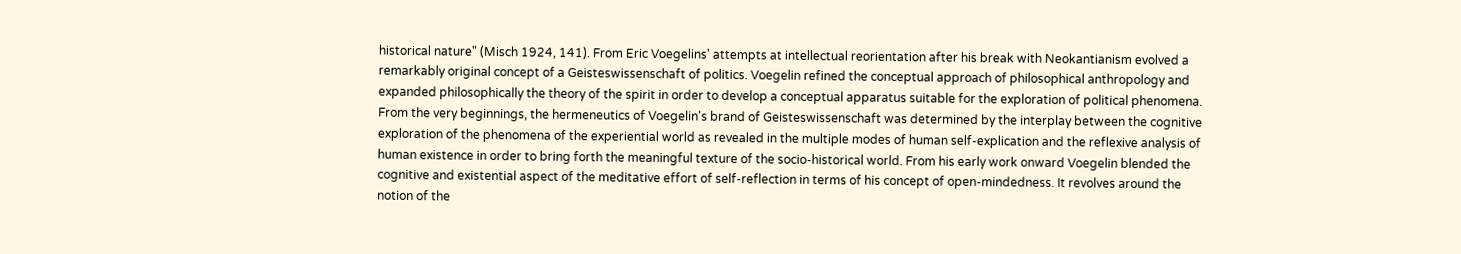historical nature" (Misch 1924, 141). From Eric Voegelins' attempts at intellectual reorientation after his break with Neokantianism evolved a remarkably original concept of a Geisteswissenschaft of politics. Voegelin refined the conceptual approach of philosophical anthropology and expanded philosophically the theory of the spirit in order to develop a conceptual apparatus suitable for the exploration of political phenomena. From the very beginnings, the hermeneutics of Voegelin's brand of Geisteswissenschaft was determined by the interplay between the cognitive exploration of the phenomena of the experiential world as revealed in the multiple modes of human self-explication and the reflexive analysis of human existence in order to bring forth the meaningful texture of the socio-historical world. From his early work onward Voegelin blended the cognitive and existential aspect of the meditative effort of self-reflection in terms of his concept of open-mindedness. It revolves around the notion of the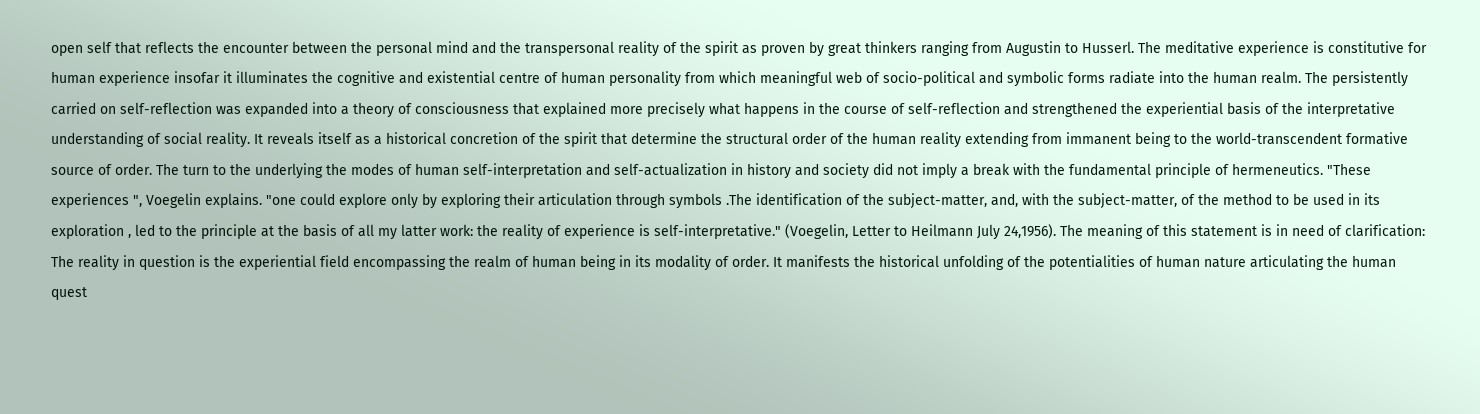open self that reflects the encounter between the personal mind and the transpersonal reality of the spirit as proven by great thinkers ranging from Augustin to Husserl. The meditative experience is constitutive for human experience insofar it illuminates the cognitive and existential centre of human personality from which meaningful web of socio-political and symbolic forms radiate into the human realm. The persistently carried on self-reflection was expanded into a theory of consciousness that explained more precisely what happens in the course of self-reflection and strengthened the experiential basis of the interpretative understanding of social reality. It reveals itself as a historical concretion of the spirit that determine the structural order of the human reality extending from immanent being to the world-transcendent formative source of order. The turn to the underlying the modes of human self-interpretation and self-actualization in history and society did not imply a break with the fundamental principle of hermeneutics. "These experiences ", Voegelin explains. "one could explore only by exploring their articulation through symbols .The identification of the subject-matter, and, with the subject-matter, of the method to be used in its exploration , led to the principle at the basis of all my latter work: the reality of experience is self-interpretative." (Voegelin, Letter to Heilmann July 24,1956). The meaning of this statement is in need of clarification: The reality in question is the experiential field encompassing the realm of human being in its modality of order. It manifests the historical unfolding of the potentialities of human nature articulating the human quest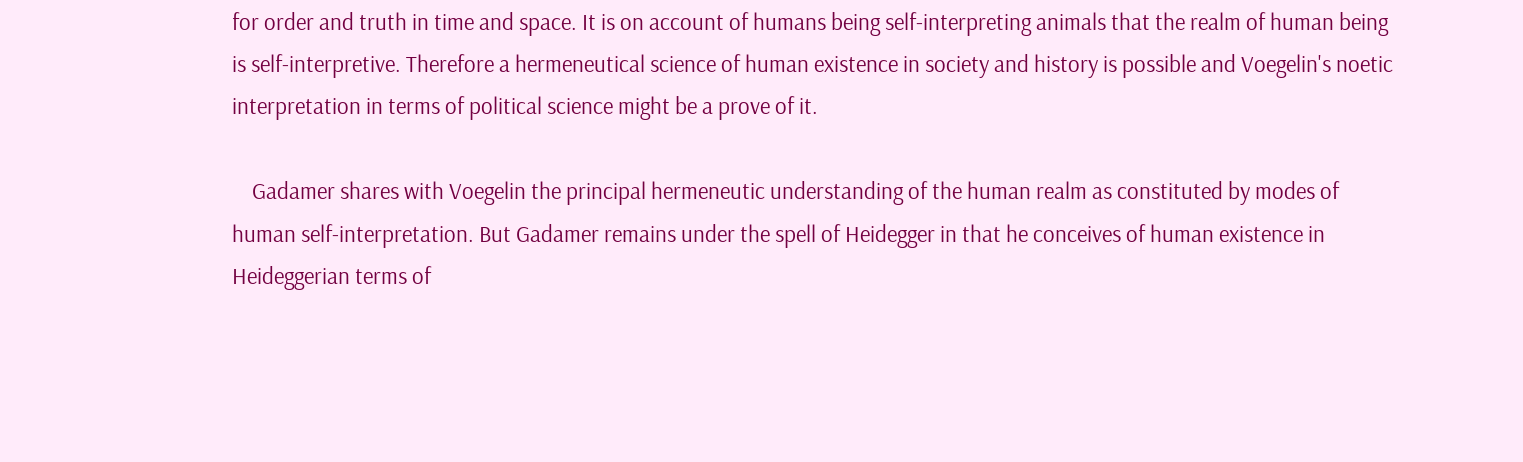for order and truth in time and space. It is on account of humans being self-interpreting animals that the realm of human being is self-interpretive. Therefore a hermeneutical science of human existence in society and history is possible and Voegelin's noetic interpretation in terms of political science might be a prove of it.

    Gadamer shares with Voegelin the principal hermeneutic understanding of the human realm as constituted by modes of human self-interpretation. But Gadamer remains under the spell of Heidegger in that he conceives of human existence in Heideggerian terms of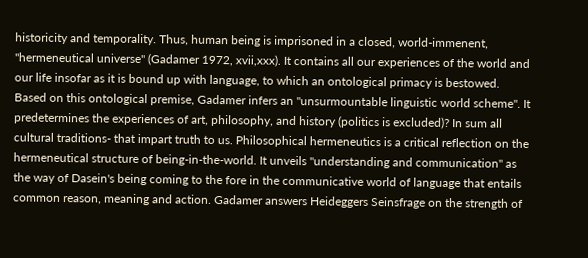historicity and temporality. Thus, human being is imprisoned in a closed, world-immenent, "hermeneutical universe" (Gadamer 1972, xvii,xxx). It contains all our experiences of the world and our life insofar as it is bound up with language, to which an ontological primacy is bestowed. Based on this ontological premise, Gadamer infers an "unsurmountable linguistic world scheme". It predetermines the experiences of art, philosophy, and history (politics is excluded)? In sum all cultural traditions- that impart truth to us. Philosophical hermeneutics is a critical reflection on the hermeneutical structure of being-in-the-world. It unveils "understanding and communication" as the way of Dasein's being coming to the fore in the communicative world of language that entails common reason, meaning and action. Gadamer answers Heideggers Seinsfrage on the strength of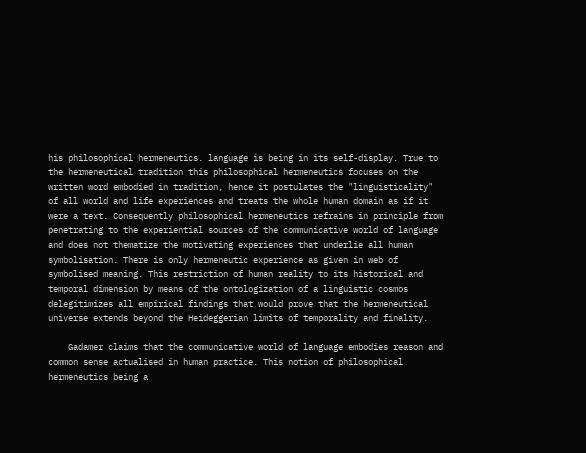his philosophical hermeneutics. language is being in its self-display. True to the hermeneutical tradition this philosophical hermeneutics focuses on the written word embodied in tradition, hence it postulates the "linguisticality" of all world and life experiences and treats the whole human domain as if it were a text. Consequently philosophical hermeneutics refrains in principle from penetrating to the experiential sources of the communicative world of language and does not thematize the motivating experiences that underlie all human symbolisation. There is only hermeneutic experience as given in web of symbolised meaning. This restriction of human reality to its historical and temporal dimension by means of the ontologization of a linguistic cosmos delegitimizes all empirical findings that would prove that the hermeneutical universe extends beyond the Heideggerian limits of temporality and finality.

    Gadamer claims that the communicative world of language embodies reason and common sense actualised in human practice. This notion of philosophical hermeneutics being a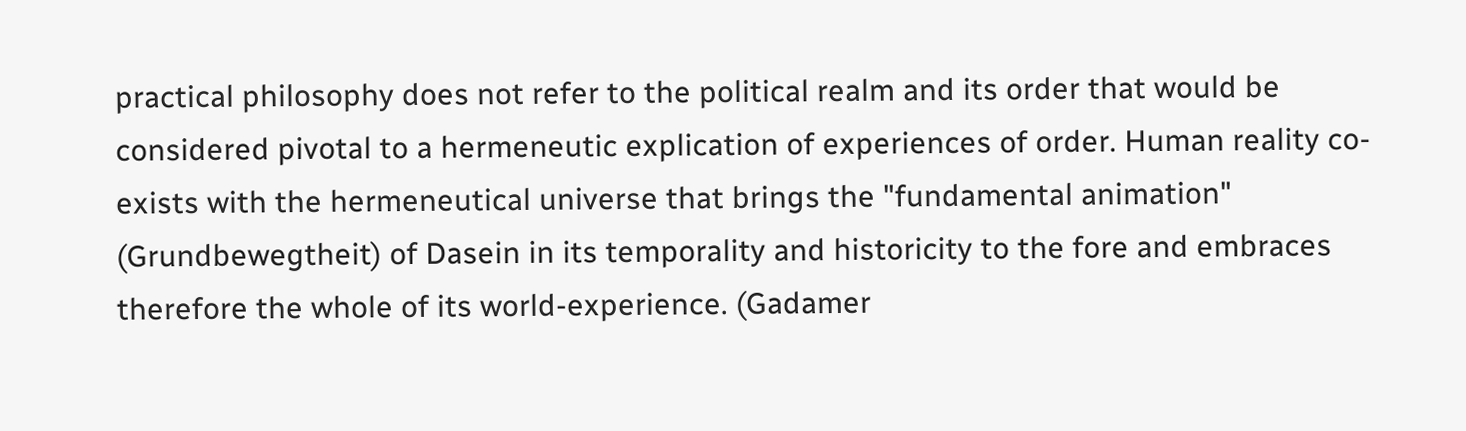practical philosophy does not refer to the political realm and its order that would be considered pivotal to a hermeneutic explication of experiences of order. Human reality co-exists with the hermeneutical universe that brings the "fundamental animation" (Grundbewegtheit) of Dasein in its temporality and historicity to the fore and embraces therefore the whole of its world-experience. (Gadamer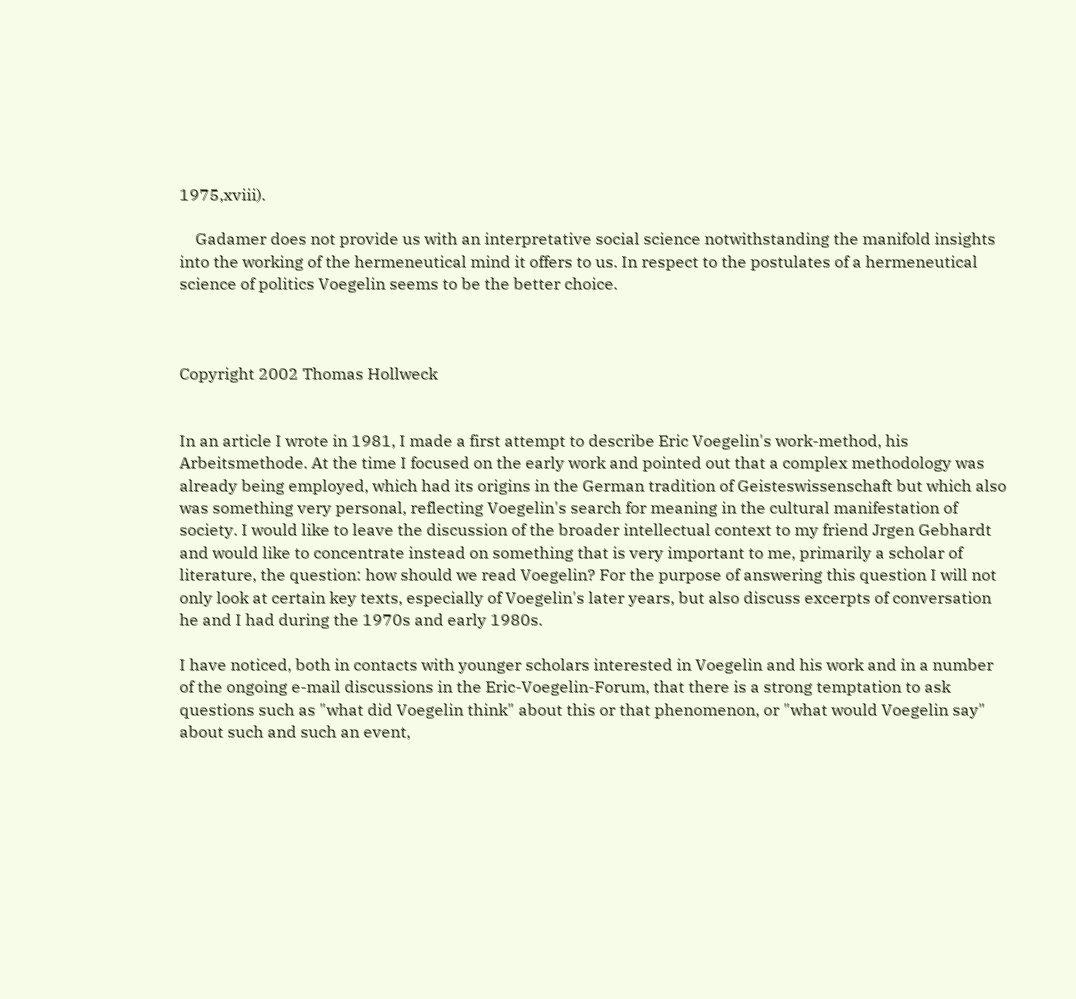1975,xviii).

    Gadamer does not provide us with an interpretative social science notwithstanding the manifold insights into the working of the hermeneutical mind it offers to us. In respect to the postulates of a hermeneutical science of politics Voegelin seems to be the better choice.



Copyright 2002 Thomas Hollweck


In an article I wrote in 1981, I made a first attempt to describe Eric Voegelin's work-method, his Arbeitsmethode. At the time I focused on the early work and pointed out that a complex methodology was already being employed, which had its origins in the German tradition of Geisteswissenschaft but which also was something very personal, reflecting Voegelin's search for meaning in the cultural manifestation of society. I would like to leave the discussion of the broader intellectual context to my friend Jrgen Gebhardt and would like to concentrate instead on something that is very important to me, primarily a scholar of literature, the question: how should we read Voegelin? For the purpose of answering this question I will not only look at certain key texts, especially of Voegelin's later years, but also discuss excerpts of conversation he and I had during the 1970s and early 1980s.

I have noticed, both in contacts with younger scholars interested in Voegelin and his work and in a number of the ongoing e-mail discussions in the Eric-Voegelin-Forum, that there is a strong temptation to ask questions such as "what did Voegelin think" about this or that phenomenon, or "what would Voegelin say" about such and such an event,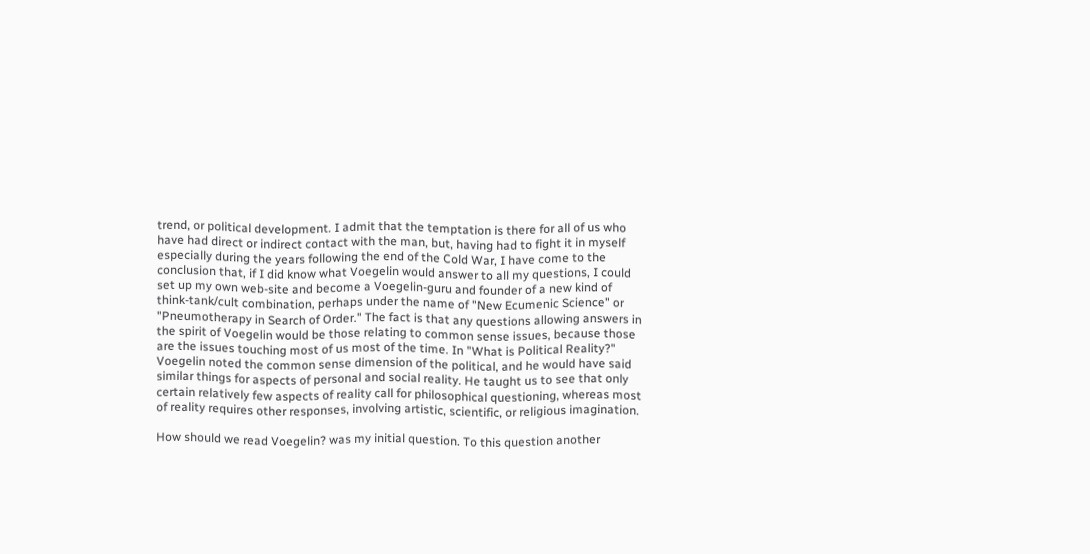trend, or political development. I admit that the temptation is there for all of us who have had direct or indirect contact with the man, but, having had to fight it in myself especially during the years following the end of the Cold War, I have come to the conclusion that, if I did know what Voegelin would answer to all my questions, I could set up my own web-site and become a Voegelin-guru and founder of a new kind of think-tank/cult combination, perhaps under the name of "New Ecumenic Science" or "Pneumotherapy in Search of Order." The fact is that any questions allowing answers in the spirit of Voegelin would be those relating to common sense issues, because those are the issues touching most of us most of the time. In "What is Political Reality?" Voegelin noted the common sense dimension of the political, and he would have said similar things for aspects of personal and social reality. He taught us to see that only certain relatively few aspects of reality call for philosophical questioning, whereas most of reality requires other responses, involving artistic, scientific, or religious imagination.

How should we read Voegelin? was my initial question. To this question another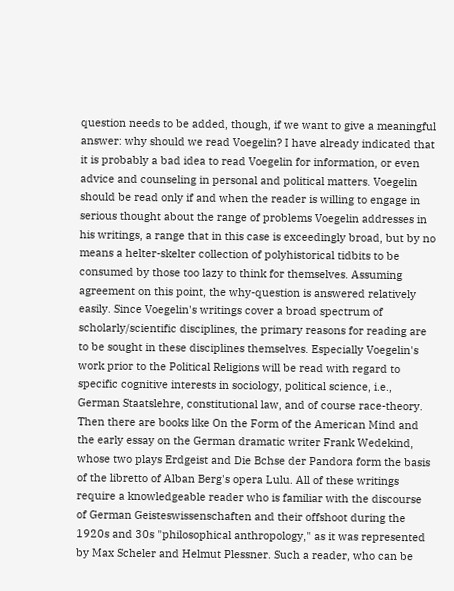question needs to be added, though, if we want to give a meaningful answer: why should we read Voegelin? I have already indicated that it is probably a bad idea to read Voegelin for information, or even advice and counseling in personal and political matters. Voegelin should be read only if and when the reader is willing to engage in serious thought about the range of problems Voegelin addresses in his writings, a range that in this case is exceedingly broad, but by no means a helter-skelter collection of polyhistorical tidbits to be consumed by those too lazy to think for themselves. Assuming agreement on this point, the why-question is answered relatively easily. Since Voegelin's writings cover a broad spectrum of scholarly/scientific disciplines, the primary reasons for reading are to be sought in these disciplines themselves. Especially Voegelin's work prior to the Political Religions will be read with regard to specific cognitive interests in sociology, political science, i.e., German Staatslehre, constitutional law, and of course race-theory. Then there are books like On the Form of the American Mind and the early essay on the German dramatic writer Frank Wedekind, whose two plays Erdgeist and Die Bchse der Pandora form the basis of the libretto of Alban Berg's opera Lulu. All of these writings require a knowledgeable reader who is familiar with the discourse of German Geisteswissenschaften and their offshoot during the 1920s and 30s "philosophical anthropology," as it was represented by Max Scheler and Helmut Plessner. Such a reader, who can be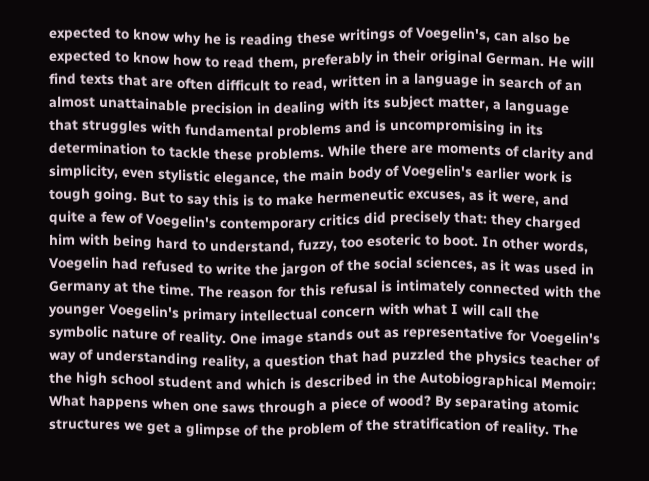expected to know why he is reading these writings of Voegelin's, can also be expected to know how to read them, preferably in their original German. He will find texts that are often difficult to read, written in a language in search of an almost unattainable precision in dealing with its subject matter, a language that struggles with fundamental problems and is uncompromising in its determination to tackle these problems. While there are moments of clarity and simplicity, even stylistic elegance, the main body of Voegelin's earlier work is tough going. But to say this is to make hermeneutic excuses, as it were, and quite a few of Voegelin's contemporary critics did precisely that: they charged him with being hard to understand, fuzzy, too esoteric to boot. In other words, Voegelin had refused to write the jargon of the social sciences, as it was used in Germany at the time. The reason for this refusal is intimately connected with the younger Voegelin's primary intellectual concern with what I will call the symbolic nature of reality. One image stands out as representative for Voegelin's way of understanding reality, a question that had puzzled the physics teacher of the high school student and which is described in the Autobiographical Memoir: What happens when one saws through a piece of wood? By separating atomic structures we get a glimpse of the problem of the stratification of reality. The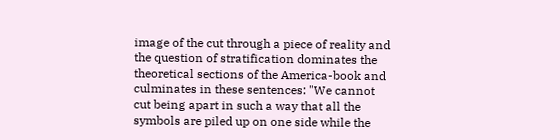image of the cut through a piece of reality and the question of stratification dominates the theoretical sections of the America-book and culminates in these sentences: "We cannot cut being apart in such a way that all the symbols are piled up on one side while the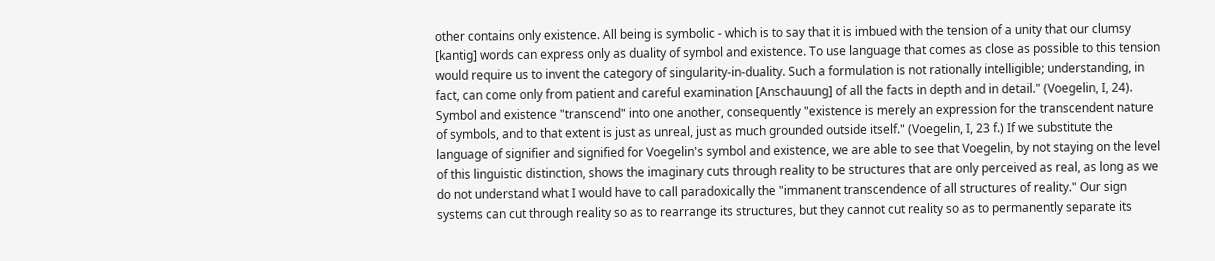other contains only existence. All being is symbolic - which is to say that it is imbued with the tension of a unity that our clumsy [kantig] words can express only as duality of symbol and existence. To use language that comes as close as possible to this tension would require us to invent the category of singularity-in-duality. Such a formulation is not rationally intelligible; understanding, in fact, can come only from patient and careful examination [Anschauung] of all the facts in depth and in detail." (Voegelin, I, 24). Symbol and existence "transcend" into one another, consequently "existence is merely an expression for the transcendent nature of symbols, and to that extent is just as unreal, just as much grounded outside itself." (Voegelin, I, 23 f.) If we substitute the language of signifier and signified for Voegelin's symbol and existence, we are able to see that Voegelin, by not staying on the level of this linguistic distinction, shows the imaginary cuts through reality to be structures that are only perceived as real, as long as we do not understand what I would have to call paradoxically the "immanent transcendence of all structures of reality." Our sign systems can cut through reality so as to rearrange its structures, but they cannot cut reality so as to permanently separate its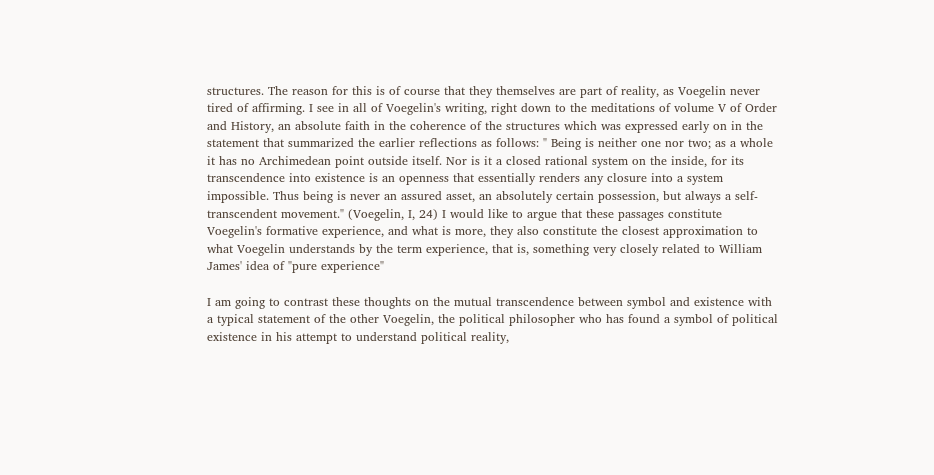structures. The reason for this is of course that they themselves are part of reality, as Voegelin never tired of affirming. I see in all of Voegelin's writing, right down to the meditations of volume V of Order and History, an absolute faith in the coherence of the structures which was expressed early on in the statement that summarized the earlier reflections as follows: " Being is neither one nor two; as a whole it has no Archimedean point outside itself. Nor is it a closed rational system on the inside, for its transcendence into existence is an openness that essentially renders any closure into a system impossible. Thus being is never an assured asset, an absolutely certain possession, but always a self-transcendent movement." (Voegelin, I, 24) I would like to argue that these passages constitute Voegelin's formative experience, and what is more, they also constitute the closest approximation to what Voegelin understands by the term experience, that is, something very closely related to William James' idea of "pure experience"

I am going to contrast these thoughts on the mutual transcendence between symbol and existence with a typical statement of the other Voegelin, the political philosopher who has found a symbol of political existence in his attempt to understand political reality,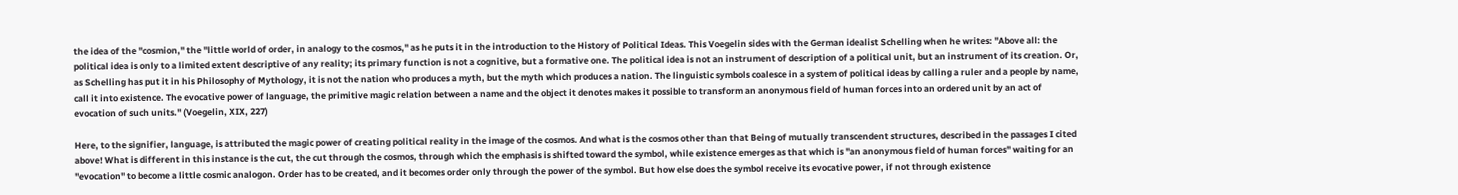the idea of the "cosmion," the "little world of order, in analogy to the cosmos," as he puts it in the introduction to the History of Political Ideas. This Voegelin sides with the German idealist Schelling when he writes: "Above all: the political idea is only to a limited extent descriptive of any reality; its primary function is not a cognitive, but a formative one. The political idea is not an instrument of description of a political unit, but an instrument of its creation. Or, as Schelling has put it in his Philosophy of Mythology, it is not the nation who produces a myth, but the myth which produces a nation. The linguistic symbols coalesce in a system of political ideas by calling a ruler and a people by name, call it into existence. The evocative power of language, the primitive magic relation between a name and the object it denotes makes it possible to transform an anonymous field of human forces into an ordered unit by an act of evocation of such units." (Voegelin, XIX, 227)

Here, to the signifier, language, is attributed the magic power of creating political reality in the image of the cosmos. And what is the cosmos other than that Being of mutually transcendent structures, described in the passages I cited above! What is different in this instance is the cut, the cut through the cosmos, through which the emphasis is shifted toward the symbol, while existence emerges as that which is "an anonymous field of human forces" waiting for an "evocation" to become a little cosmic analogon. Order has to be created, and it becomes order only through the power of the symbol. But how else does the symbol receive its evocative power, if not through existence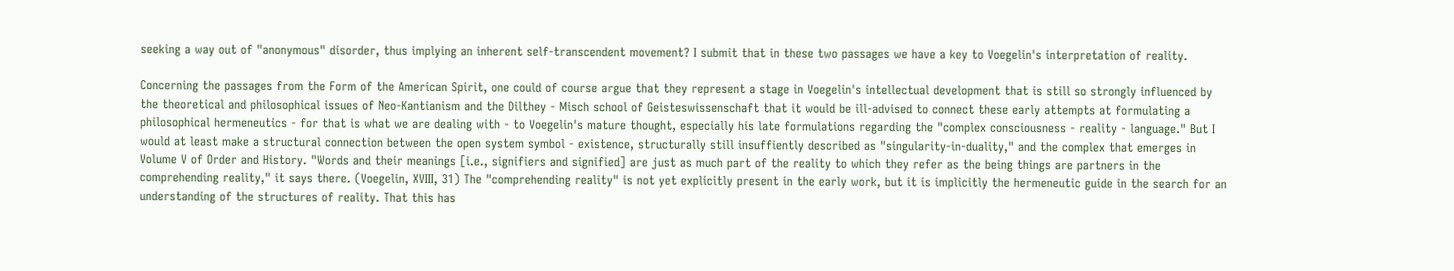seeking a way out of "anonymous" disorder, thus implying an inherent self-transcendent movement? I submit that in these two passages we have a key to Voegelin's interpretation of reality.

Concerning the passages from the Form of the American Spirit, one could of course argue that they represent a stage in Voegelin's intellectual development that is still so strongly influenced by the theoretical and philosophical issues of Neo-Kantianism and the Dilthey - Misch school of Geisteswissenschaft that it would be ill-advised to connect these early attempts at formulating a philosophical hermeneutics - for that is what we are dealing with - to Voegelin's mature thought, especially his late formulations regarding the "complex consciousness - reality - language." But I would at least make a structural connection between the open system symbol - existence, structurally still insuffiently described as "singularity-in-duality," and the complex that emerges in Volume V of Order and History. "Words and their meanings [i.e., signifiers and signified] are just as much part of the reality to which they refer as the being things are partners in the comprehending reality," it says there. (Voegelin, XVIII, 31) The "comprehending reality" is not yet explicitly present in the early work, but it is implicitly the hermeneutic guide in the search for an understanding of the structures of reality. That this has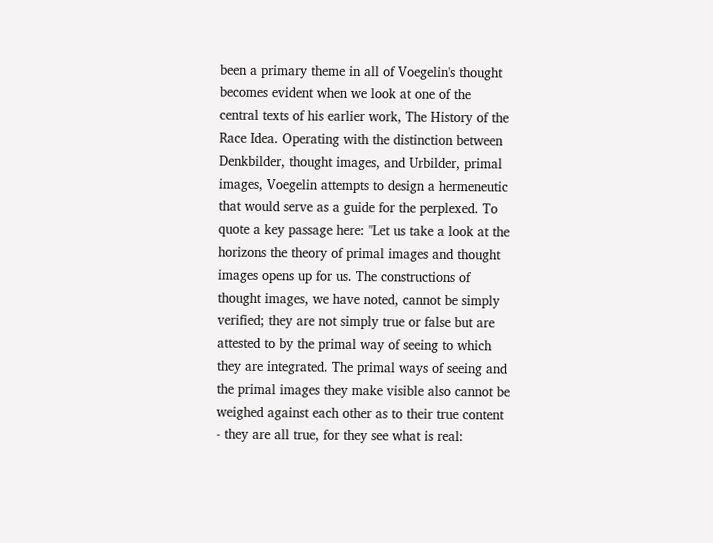been a primary theme in all of Voegelin's thought becomes evident when we look at one of the central texts of his earlier work, The History of the Race Idea. Operating with the distinction between Denkbilder, thought images, and Urbilder, primal images, Voegelin attempts to design a hermeneutic that would serve as a guide for the perplexed. To quote a key passage here: "Let us take a look at the horizons the theory of primal images and thought images opens up for us. The constructions of thought images, we have noted, cannot be simply verified; they are not simply true or false but are attested to by the primal way of seeing to which they are integrated. The primal ways of seeing and the primal images they make visible also cannot be weighed against each other as to their true content - they are all true, for they see what is real: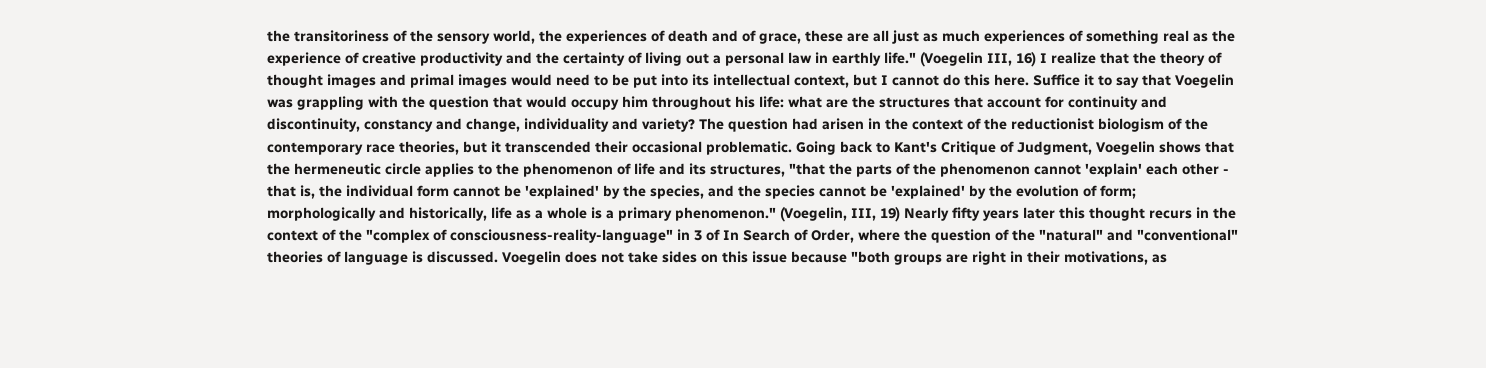the transitoriness of the sensory world, the experiences of death and of grace, these are all just as much experiences of something real as the experience of creative productivity and the certainty of living out a personal law in earthly life." (Voegelin III, 16) I realize that the theory of thought images and primal images would need to be put into its intellectual context, but I cannot do this here. Suffice it to say that Voegelin was grappling with the question that would occupy him throughout his life: what are the structures that account for continuity and discontinuity, constancy and change, individuality and variety? The question had arisen in the context of the reductionist biologism of the contemporary race theories, but it transcended their occasional problematic. Going back to Kant's Critique of Judgment, Voegelin shows that the hermeneutic circle applies to the phenomenon of life and its structures, "that the parts of the phenomenon cannot 'explain' each other - that is, the individual form cannot be 'explained' by the species, and the species cannot be 'explained' by the evolution of form; morphologically and historically, life as a whole is a primary phenomenon." (Voegelin, III, 19) Nearly fifty years later this thought recurs in the context of the "complex of consciousness-reality-language" in 3 of In Search of Order, where the question of the "natural" and "conventional" theories of language is discussed. Voegelin does not take sides on this issue because "both groups are right in their motivations, as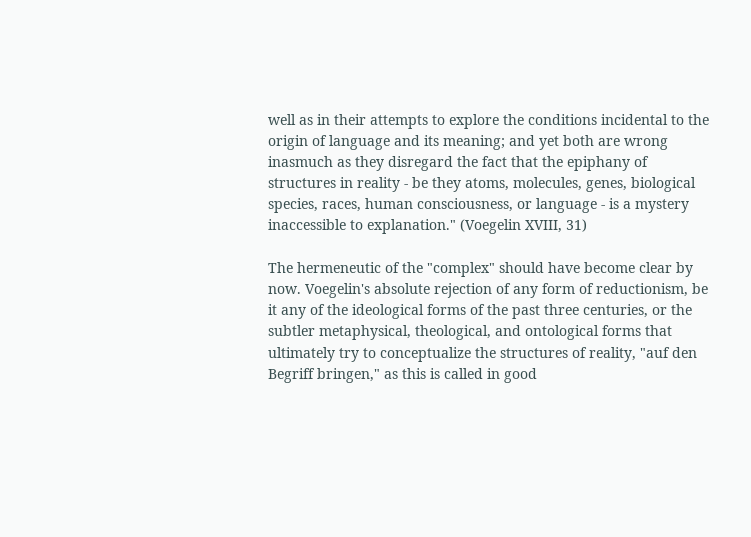well as in their attempts to explore the conditions incidental to the origin of language and its meaning; and yet both are wrong inasmuch as they disregard the fact that the epiphany of structures in reality - be they atoms, molecules, genes, biological species, races, human consciousness, or language - is a mystery inaccessible to explanation." (Voegelin XVIII, 31)

The hermeneutic of the "complex" should have become clear by now. Voegelin's absolute rejection of any form of reductionism, be it any of the ideological forms of the past three centuries, or the subtler metaphysical, theological, and ontological forms that ultimately try to conceptualize the structures of reality, "auf den Begriff bringen," as this is called in good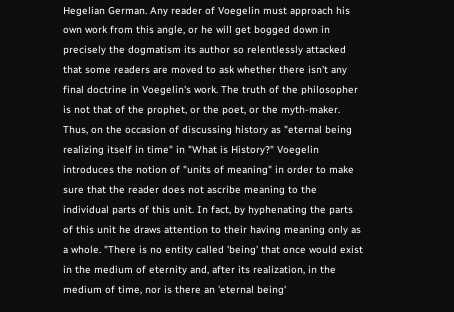Hegelian German. Any reader of Voegelin must approach his own work from this angle, or he will get bogged down in precisely the dogmatism its author so relentlessly attacked that some readers are moved to ask whether there isn't any final doctrine in Voegelin's work. The truth of the philosopher is not that of the prophet, or the poet, or the myth-maker. Thus, on the occasion of discussing history as "eternal being realizing itself in time" in "What is History?" Voegelin introduces the notion of "units of meaning" in order to make sure that the reader does not ascribe meaning to the individual parts of this unit. In fact, by hyphenating the parts of this unit he draws attention to their having meaning only as a whole. "There is no entity called 'being' that once would exist in the medium of eternity and, after its realization, in the medium of time, nor is there an 'eternal being'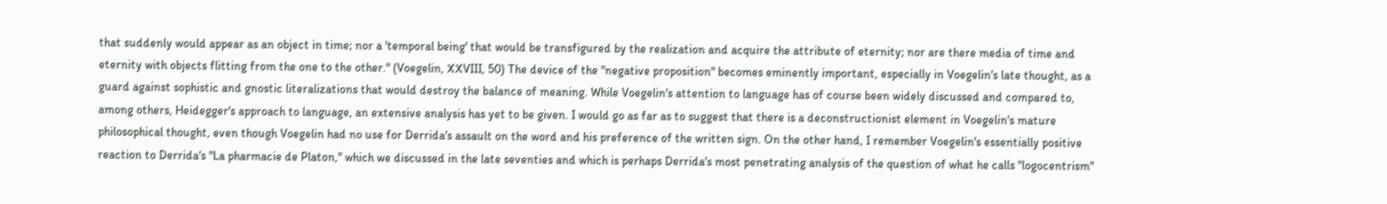that suddenly would appear as an object in time; nor a 'temporal being' that would be transfigured by the realization and acquire the attribute of eternity; nor are there media of time and eternity with objects flitting from the one to the other." (Voegelin, XXVIII, 50) The device of the "negative proposition" becomes eminently important, especially in Voegelin's late thought, as a guard against sophistic and gnostic literalizations that would destroy the balance of meaning. While Voegelin's attention to language has of course been widely discussed and compared to, among others, Heidegger's approach to language, an extensive analysis has yet to be given. I would go as far as to suggest that there is a deconstructionist element in Voegelin's mature philosophical thought, even though Voegelin had no use for Derrida's assault on the word and his preference of the written sign. On the other hand, I remember Voegelin's essentially positive reaction to Derrida's "La pharmacie de Platon," which we discussed in the late seventies and which is perhaps Derrida's most penetrating analysis of the question of what he calls "logocentrism"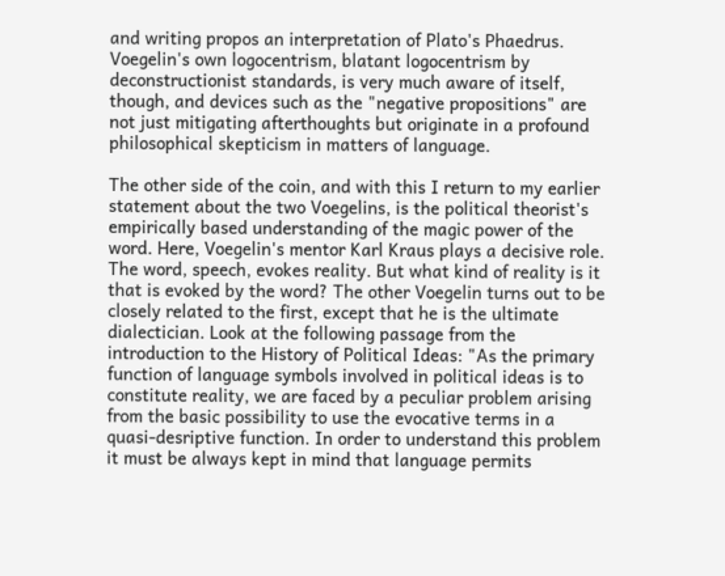and writing propos an interpretation of Plato's Phaedrus. Voegelin's own logocentrism, blatant logocentrism by deconstructionist standards, is very much aware of itself, though, and devices such as the "negative propositions" are not just mitigating afterthoughts but originate in a profound philosophical skepticism in matters of language.

The other side of the coin, and with this I return to my earlier statement about the two Voegelins, is the political theorist's empirically based understanding of the magic power of the word. Here, Voegelin's mentor Karl Kraus plays a decisive role. The word, speech, evokes reality. But what kind of reality is it that is evoked by the word? The other Voegelin turns out to be closely related to the first, except that he is the ultimate dialectician. Look at the following passage from the introduction to the History of Political Ideas: "As the primary function of language symbols involved in political ideas is to constitute reality, we are faced by a peculiar problem arising from the basic possibility to use the evocative terms in a quasi-desriptive function. In order to understand this problem it must be always kept in mind that language permits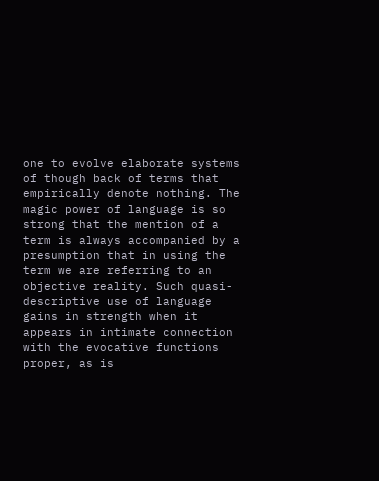one to evolve elaborate systems of though back of terms that empirically denote nothing. The magic power of language is so strong that the mention of a term is always accompanied by a presumption that in using the term we are referring to an objective reality. Such quasi-descriptive use of language gains in strength when it appears in intimate connection with the evocative functions proper, as is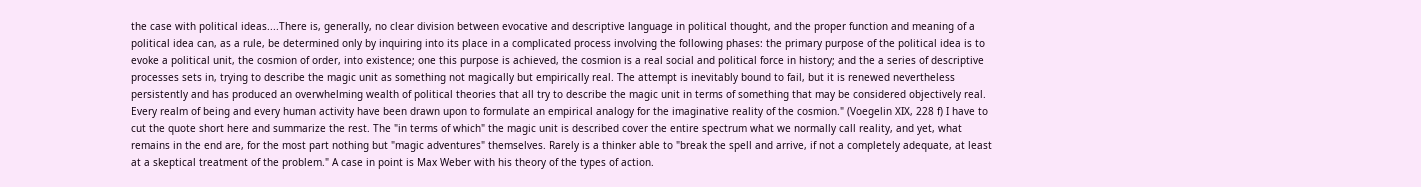the case with political ideas....There is, generally, no clear division between evocative and descriptive language in political thought, and the proper function and meaning of a political idea can, as a rule, be determined only by inquiring into its place in a complicated process involving the following phases: the primary purpose of the political idea is to evoke a political unit, the cosmion of order, into existence; one this purpose is achieved, the cosmion is a real social and political force in history; and the a series of descriptive processes sets in, trying to describe the magic unit as something not magically but empirically real. The attempt is inevitably bound to fail, but it is renewed nevertheless persistently and has produced an overwhelming wealth of political theories that all try to describe the magic unit in terms of something that may be considered objectively real. Every realm of being and every human activity have been drawn upon to formulate an empirical analogy for the imaginative reality of the cosmion." (Voegelin XIX, 228 f) I have to cut the quote short here and summarize the rest. The "in terms of which" the magic unit is described cover the entire spectrum what we normally call reality, and yet, what remains in the end are, for the most part nothing but "magic adventures" themselves. Rarely is a thinker able to "break the spell and arrive, if not a completely adequate, at least at a skeptical treatment of the problem." A case in point is Max Weber with his theory of the types of action.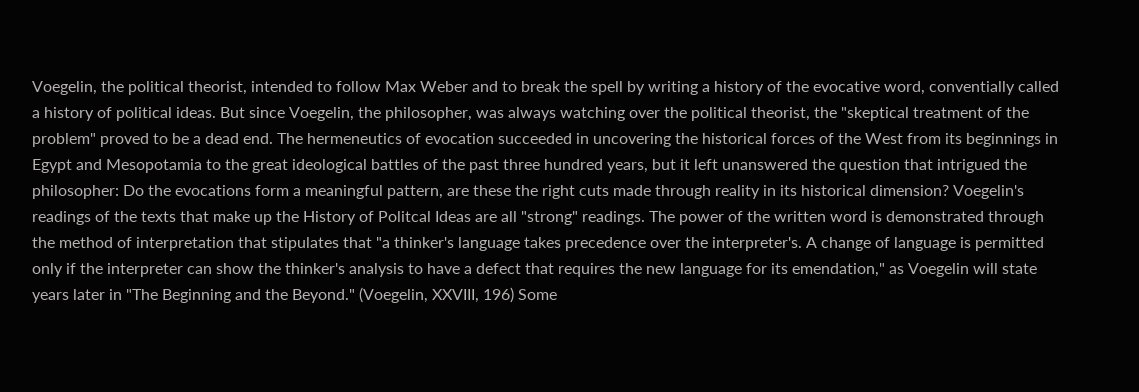Voegelin, the political theorist, intended to follow Max Weber and to break the spell by writing a history of the evocative word, conventially called a history of political ideas. But since Voegelin, the philosopher, was always watching over the political theorist, the "skeptical treatment of the problem" proved to be a dead end. The hermeneutics of evocation succeeded in uncovering the historical forces of the West from its beginnings in Egypt and Mesopotamia to the great ideological battles of the past three hundred years, but it left unanswered the question that intrigued the philosopher: Do the evocations form a meaningful pattern, are these the right cuts made through reality in its historical dimension? Voegelin's readings of the texts that make up the History of Politcal Ideas are all "strong" readings. The power of the written word is demonstrated through the method of interpretation that stipulates that "a thinker's language takes precedence over the interpreter's. A change of language is permitted only if the interpreter can show the thinker's analysis to have a defect that requires the new language for its emendation," as Voegelin will state years later in "The Beginning and the Beyond." (Voegelin, XXVIII, 196) Some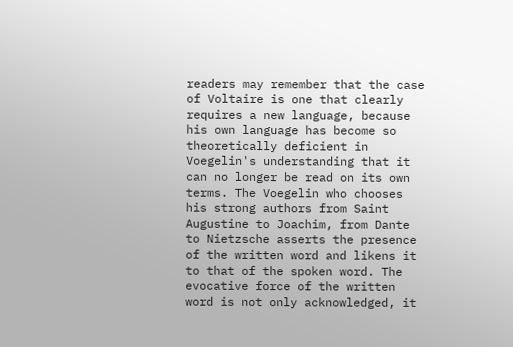readers may remember that the case of Voltaire is one that clearly requires a new language, because his own language has become so theoretically deficient in Voegelin's understanding that it can no longer be read on its own terms. The Voegelin who chooses his strong authors from Saint Augustine to Joachim, from Dante to Nietzsche asserts the presence of the written word and likens it to that of the spoken word. The evocative force of the written word is not only acknowledged, it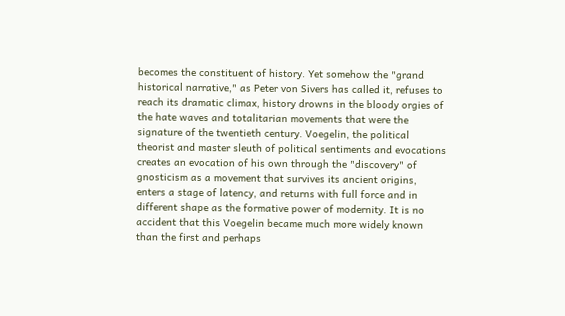becomes the constituent of history. Yet somehow the "grand historical narrative," as Peter von Sivers has called it, refuses to reach its dramatic climax, history drowns in the bloody orgies of the hate waves and totalitarian movements that were the signature of the twentieth century. Voegelin, the political theorist and master sleuth of political sentiments and evocations creates an evocation of his own through the "discovery" of gnosticism as a movement that survives its ancient origins, enters a stage of latency, and returns with full force and in different shape as the formative power of modernity. It is no accident that this Voegelin became much more widely known than the first and perhaps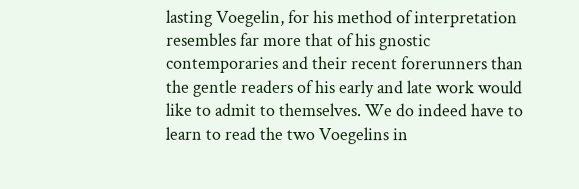lasting Voegelin, for his method of interpretation resembles far more that of his gnostic contemporaries and their recent forerunners than the gentle readers of his early and late work would like to admit to themselves. We do indeed have to learn to read the two Voegelins in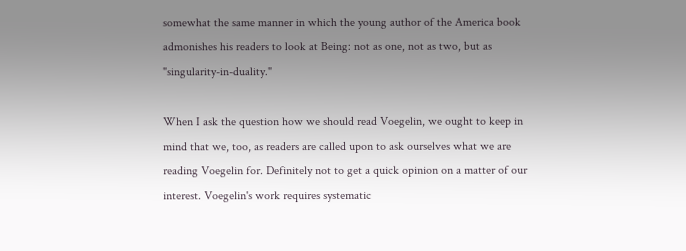somewhat the same manner in which the young author of the America book admonishes his readers to look at Being: not as one, not as two, but as "singularity-in-duality."

When I ask the question how we should read Voegelin, we ought to keep in mind that we, too, as readers are called upon to ask ourselves what we are reading Voegelin for. Definitely not to get a quick opinion on a matter of our interest. Voegelin's work requires systematic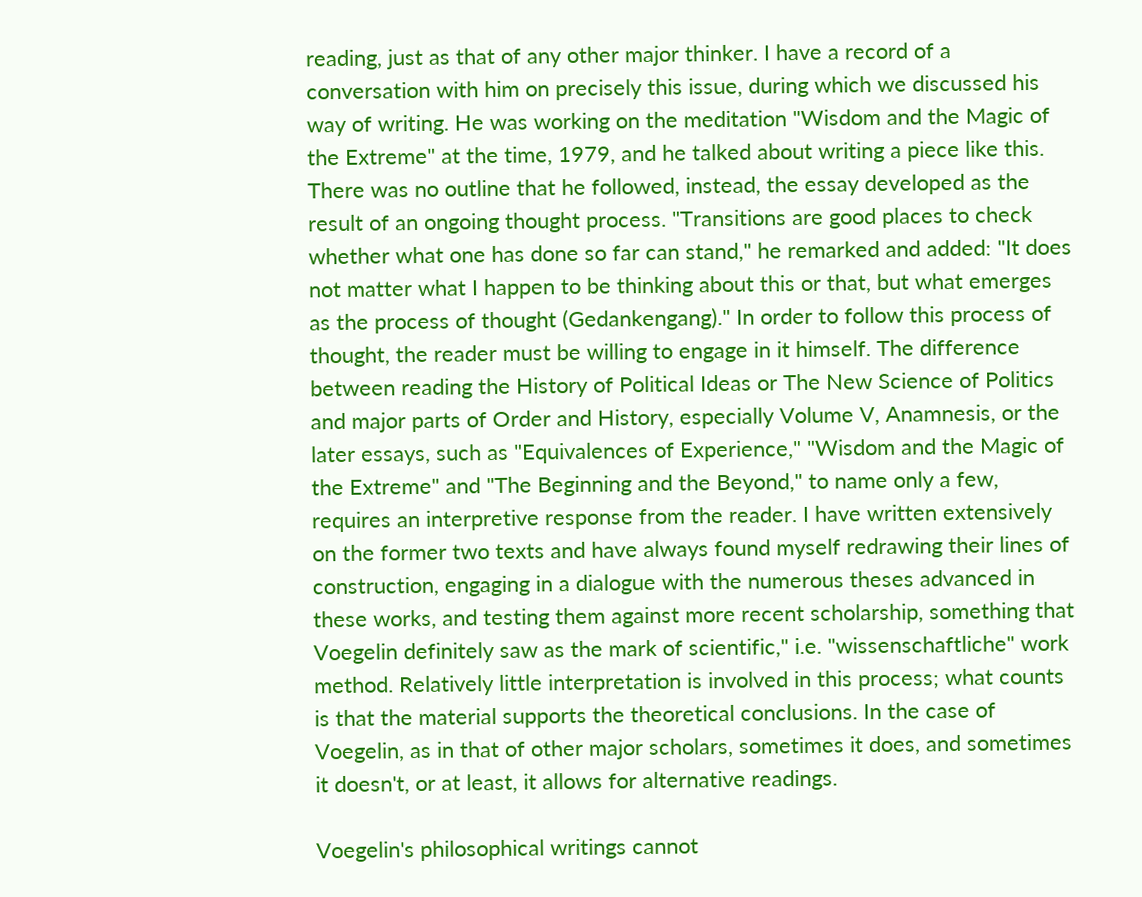reading, just as that of any other major thinker. I have a record of a conversation with him on precisely this issue, during which we discussed his way of writing. He was working on the meditation "Wisdom and the Magic of the Extreme" at the time, 1979, and he talked about writing a piece like this. There was no outline that he followed, instead, the essay developed as the result of an ongoing thought process. "Transitions are good places to check whether what one has done so far can stand," he remarked and added: "It does not matter what I happen to be thinking about this or that, but what emerges as the process of thought (Gedankengang)." In order to follow this process of thought, the reader must be willing to engage in it himself. The difference between reading the History of Political Ideas or The New Science of Politics and major parts of Order and History, especially Volume V, Anamnesis, or the later essays, such as "Equivalences of Experience," "Wisdom and the Magic of the Extreme" and "The Beginning and the Beyond," to name only a few, requires an interpretive response from the reader. I have written extensively on the former two texts and have always found myself redrawing their lines of construction, engaging in a dialogue with the numerous theses advanced in these works, and testing them against more recent scholarship, something that Voegelin definitely saw as the mark of scientific," i.e. "wissenschaftliche" work method. Relatively little interpretation is involved in this process; what counts is that the material supports the theoretical conclusions. In the case of Voegelin, as in that of other major scholars, sometimes it does, and sometimes it doesn't, or at least, it allows for alternative readings.

Voegelin's philosophical writings cannot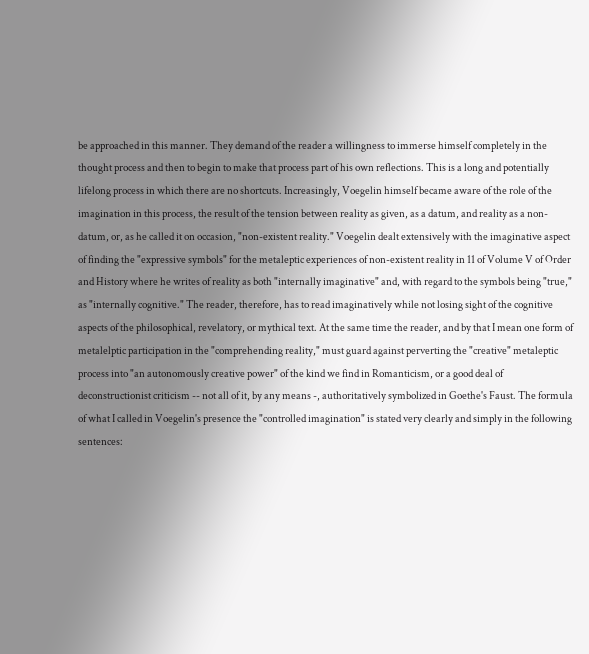be approached in this manner. They demand of the reader a willingness to immerse himself completely in the thought process and then to begin to make that process part of his own reflections. This is a long and potentially lifelong process in which there are no shortcuts. Increasingly, Voegelin himself became aware of the role of the imagination in this process, the result of the tension between reality as given, as a datum, and reality as a non-datum, or, as he called it on occasion, "non-existent reality." Voegelin dealt extensively with the imaginative aspect of finding the "expressive symbols" for the metaleptic experiences of non-existent reality in 11 of Volume V of Order and History where he writes of reality as both "internally imaginative" and, with regard to the symbols being "true," as "internally cognitive." The reader, therefore, has to read imaginatively while not losing sight of the cognitive aspects of the philosophical, revelatory, or mythical text. At the same time the reader, and by that I mean one form of metalelptic participation in the "comprehending reality," must guard against perverting the "creative" metaleptic process into "an autonomously creative power" of the kind we find in Romanticism, or a good deal of deconstructionist criticism -- not all of it, by any means -, authoritatively symbolized in Goethe's Faust. The formula of what I called in Voegelin's presence the "controlled imagination" is stated very clearly and simply in the following sentences: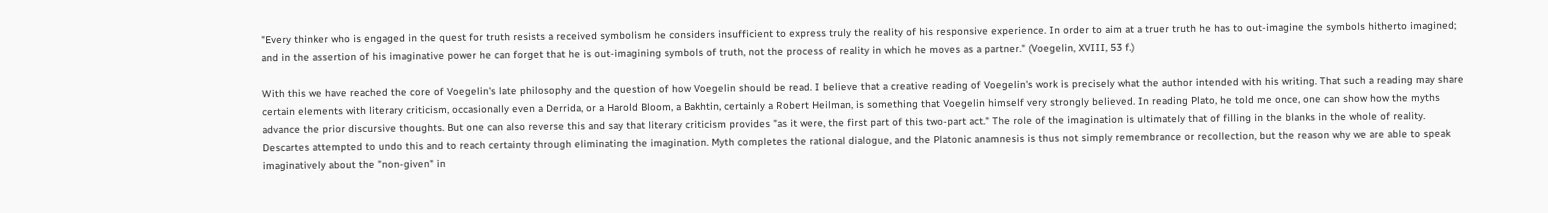"Every thinker who is engaged in the quest for truth resists a received symbolism he considers insufficient to express truly the reality of his responsive experience. In order to aim at a truer truth he has to out-imagine the symbols hitherto imagined; and in the assertion of his imaginative power he can forget that he is out-imagining symbols of truth, not the process of reality in which he moves as a partner." (Voegelin, XVIII, 53 f.)

With this we have reached the core of Voegelin's late philosophy and the question of how Voegelin should be read. I believe that a creative reading of Voegelin's work is precisely what the author intended with his writing. That such a reading may share certain elements with literary criticism, occasionally even a Derrida, or a Harold Bloom, a Bakhtin, certainly a Robert Heilman, is something that Voegelin himself very strongly believed. In reading Plato, he told me once, one can show how the myths advance the prior discursive thoughts. But one can also reverse this and say that literary criticism provides "as it were, the first part of this two-part act." The role of the imagination is ultimately that of filling in the blanks in the whole of reality. Descartes attempted to undo this and to reach certainty through eliminating the imagination. Myth completes the rational dialogue, and the Platonic anamnesis is thus not simply remembrance or recollection, but the reason why we are able to speak imaginatively about the "non-given" in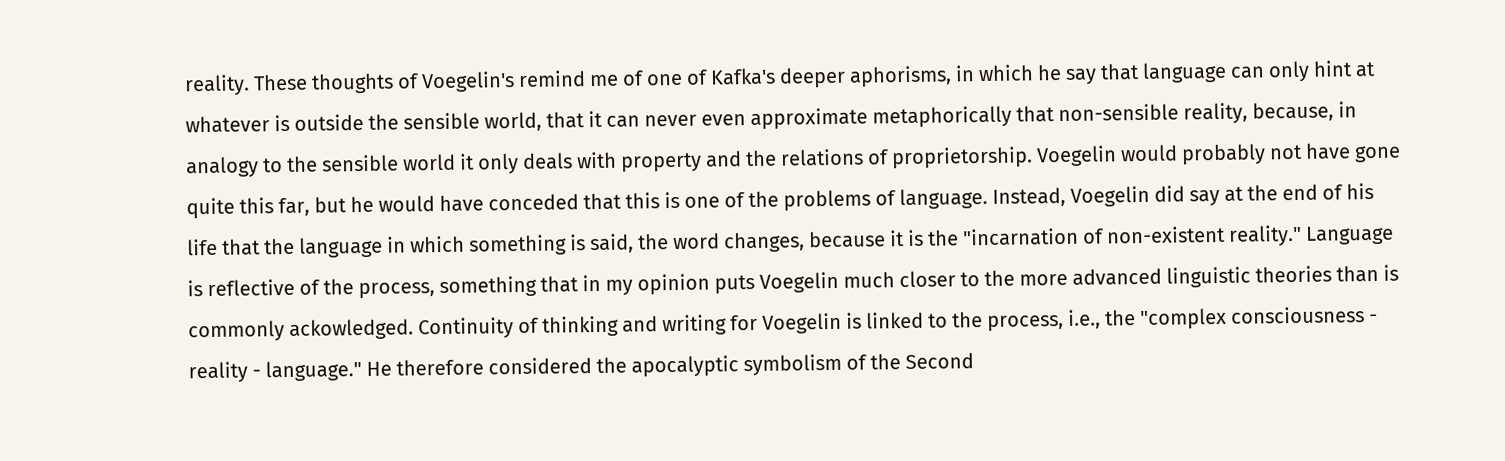reality. These thoughts of Voegelin's remind me of one of Kafka's deeper aphorisms, in which he say that language can only hint at whatever is outside the sensible world, that it can never even approximate metaphorically that non-sensible reality, because, in analogy to the sensible world it only deals with property and the relations of proprietorship. Voegelin would probably not have gone quite this far, but he would have conceded that this is one of the problems of language. Instead, Voegelin did say at the end of his life that the language in which something is said, the word changes, because it is the "incarnation of non-existent reality." Language is reflective of the process, something that in my opinion puts Voegelin much closer to the more advanced linguistic theories than is commonly ackowledged. Continuity of thinking and writing for Voegelin is linked to the process, i.e., the "complex consciousness - reality - language." He therefore considered the apocalyptic symbolism of the Second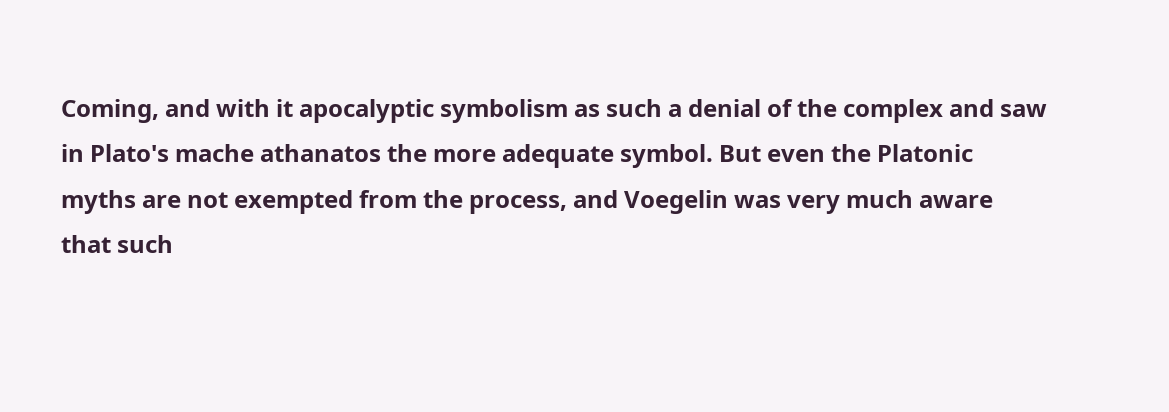Coming, and with it apocalyptic symbolism as such a denial of the complex and saw in Plato's mache athanatos the more adequate symbol. But even the Platonic myths are not exempted from the process, and Voegelin was very much aware that such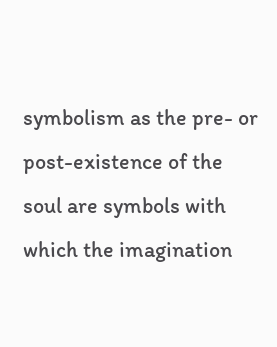symbolism as the pre- or post-existence of the soul are symbols with which the imagination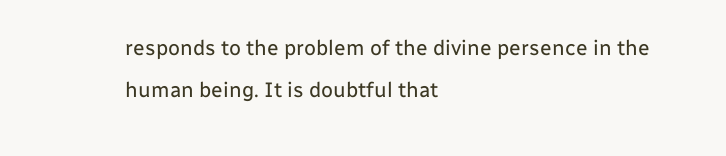responds to the problem of the divine persence in the human being. It is doubtful that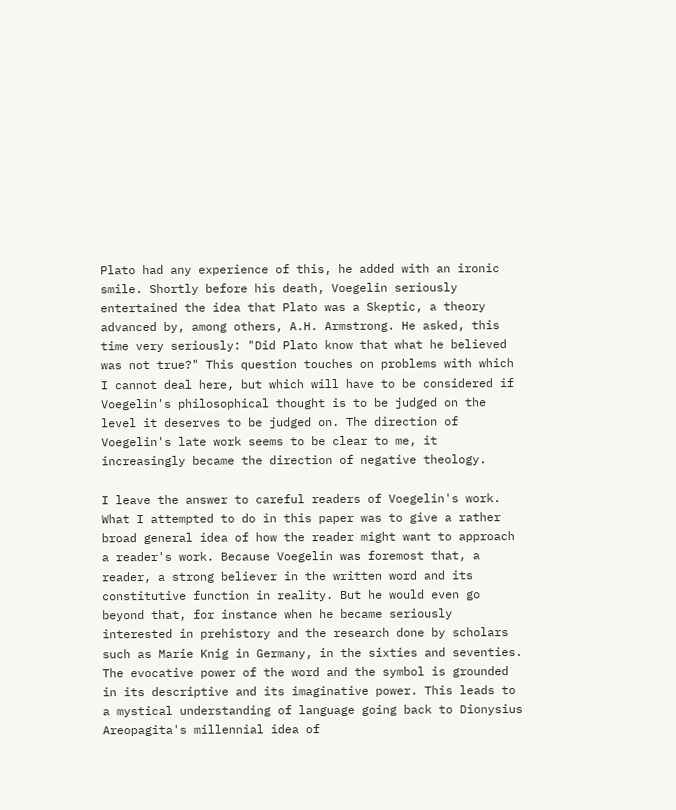Plato had any experience of this, he added with an ironic smile. Shortly before his death, Voegelin seriously entertained the idea that Plato was a Skeptic, a theory advanced by, among others, A.H. Armstrong. He asked, this time very seriously: "Did Plato know that what he believed was not true?" This question touches on problems with which I cannot deal here, but which will have to be considered if Voegelin's philosophical thought is to be judged on the level it deserves to be judged on. The direction of Voegelin's late work seems to be clear to me, it increasingly became the direction of negative theology.

I leave the answer to careful readers of Voegelin's work. What I attempted to do in this paper was to give a rather broad general idea of how the reader might want to approach a reader's work. Because Voegelin was foremost that, a reader, a strong believer in the written word and its constitutive function in reality. But he would even go beyond that, for instance when he became seriously interested in prehistory and the research done by scholars such as Marie Knig in Germany, in the sixties and seventies. The evocative power of the word and the symbol is grounded in its descriptive and its imaginative power. This leads to a mystical understanding of language going back to Dionysius Areopagita's millennial idea of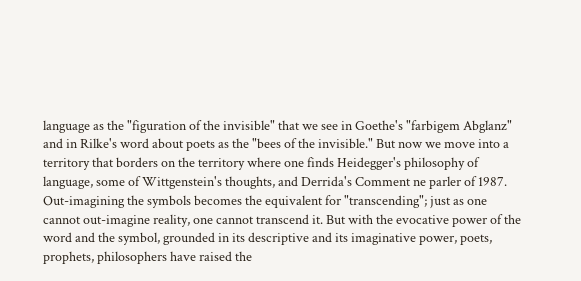language as the "figuration of the invisible" that we see in Goethe's "farbigem Abglanz" and in Rilke's word about poets as the "bees of the invisible." But now we move into a territory that borders on the territory where one finds Heidegger's philosophy of language, some of Wittgenstein's thoughts, and Derrida's Comment ne parler of 1987. Out-imagining the symbols becomes the equivalent for "transcending"; just as one cannot out-imagine reality, one cannot transcend it. But with the evocative power of the word and the symbol, grounded in its descriptive and its imaginative power, poets, prophets, philosophers have raised the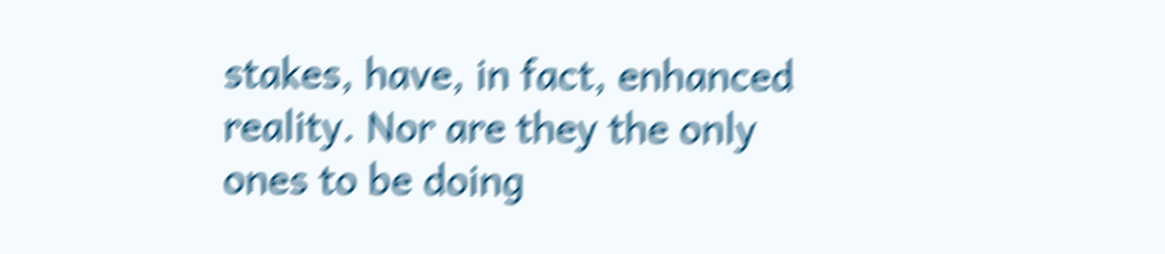stakes, have, in fact, enhanced reality. Nor are they the only ones to be doing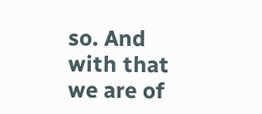so. And with that we are of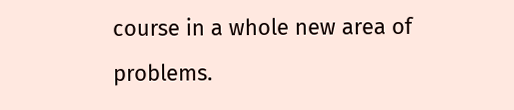course in a whole new area of problems.